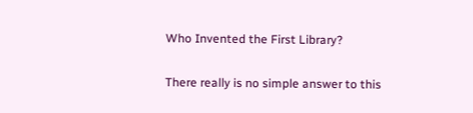Who Invented the First Library?

There really is no simple answer to this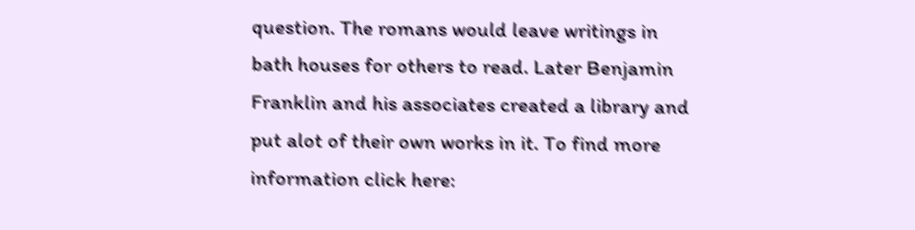question. The romans would leave writings in bath houses for others to read. Later Benjamin Franklin and his associates created a library and put alot of their own works in it. To find more information click here: